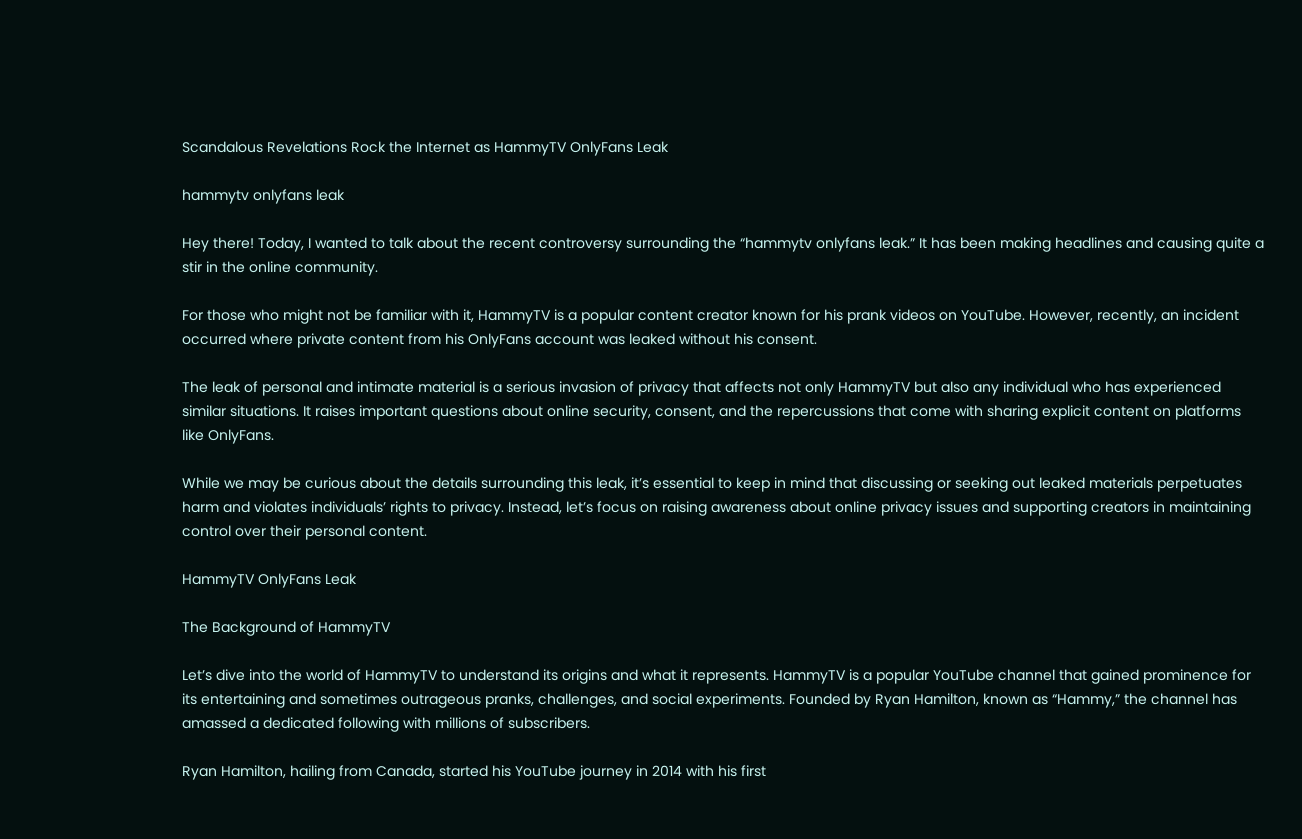Scandalous Revelations Rock the Internet as HammyTV OnlyFans Leak

hammytv onlyfans leak

Hey there! Today, I wanted to talk about the recent controversy surrounding the “hammytv onlyfans leak.” It has been making headlines and causing quite a stir in the online community.

For those who might not be familiar with it, HammyTV is a popular content creator known for his prank videos on YouTube. However, recently, an incident occurred where private content from his OnlyFans account was leaked without his consent.

The leak of personal and intimate material is a serious invasion of privacy that affects not only HammyTV but also any individual who has experienced similar situations. It raises important questions about online security, consent, and the repercussions that come with sharing explicit content on platforms like OnlyFans.

While we may be curious about the details surrounding this leak, it’s essential to keep in mind that discussing or seeking out leaked materials perpetuates harm and violates individuals’ rights to privacy. Instead, let’s focus on raising awareness about online privacy issues and supporting creators in maintaining control over their personal content.

HammyTV OnlyFans Leak

The Background of HammyTV

Let’s dive into the world of HammyTV to understand its origins and what it represents. HammyTV is a popular YouTube channel that gained prominence for its entertaining and sometimes outrageous pranks, challenges, and social experiments. Founded by Ryan Hamilton, known as “Hammy,” the channel has amassed a dedicated following with millions of subscribers.

Ryan Hamilton, hailing from Canada, started his YouTube journey in 2014 with his first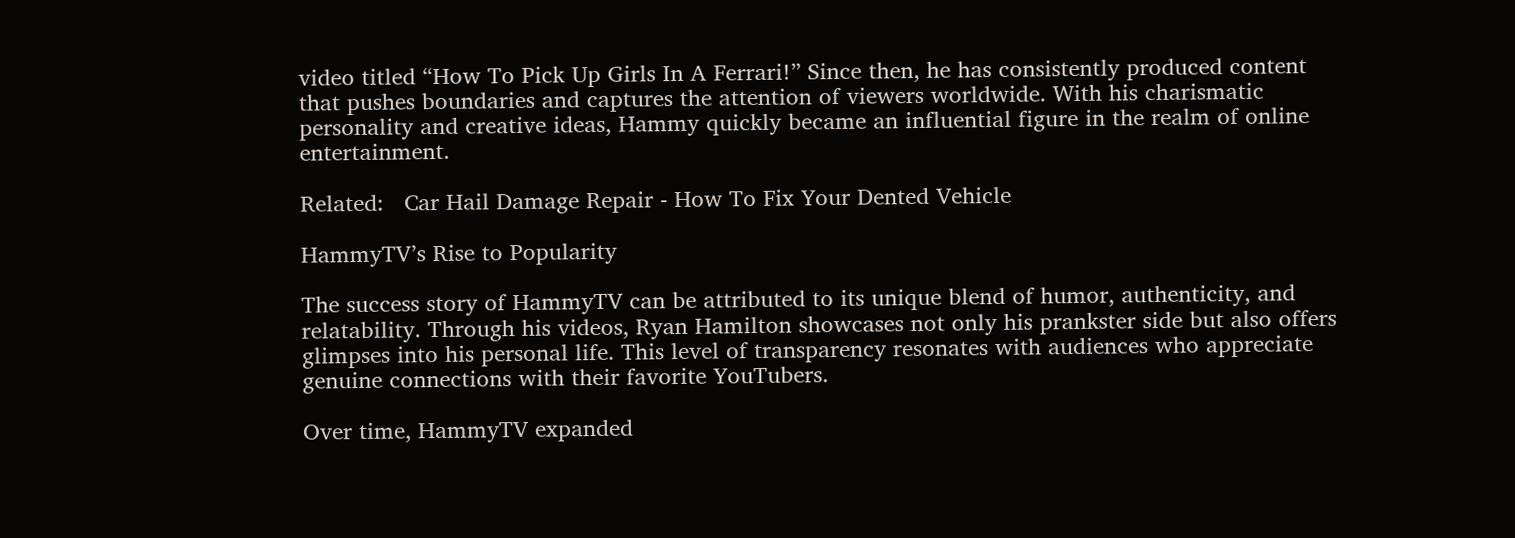video titled “How To Pick Up Girls In A Ferrari!” Since then, he has consistently produced content that pushes boundaries and captures the attention of viewers worldwide. With his charismatic personality and creative ideas, Hammy quickly became an influential figure in the realm of online entertainment.

Related:   Car Hail Damage Repair - How To Fix Your Dented Vehicle

HammyTV’s Rise to Popularity

The success story of HammyTV can be attributed to its unique blend of humor, authenticity, and relatability. Through his videos, Ryan Hamilton showcases not only his prankster side but also offers glimpses into his personal life. This level of transparency resonates with audiences who appreciate genuine connections with their favorite YouTubers.

Over time, HammyTV expanded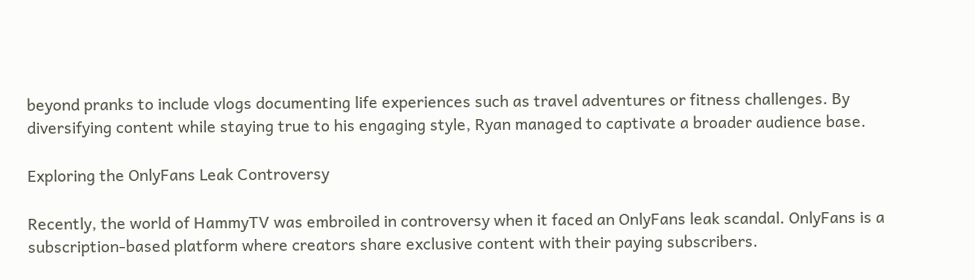beyond pranks to include vlogs documenting life experiences such as travel adventures or fitness challenges. By diversifying content while staying true to his engaging style, Ryan managed to captivate a broader audience base.

Exploring the OnlyFans Leak Controversy

Recently, the world of HammyTV was embroiled in controversy when it faced an OnlyFans leak scandal. OnlyFans is a subscription-based platform where creators share exclusive content with their paying subscribers.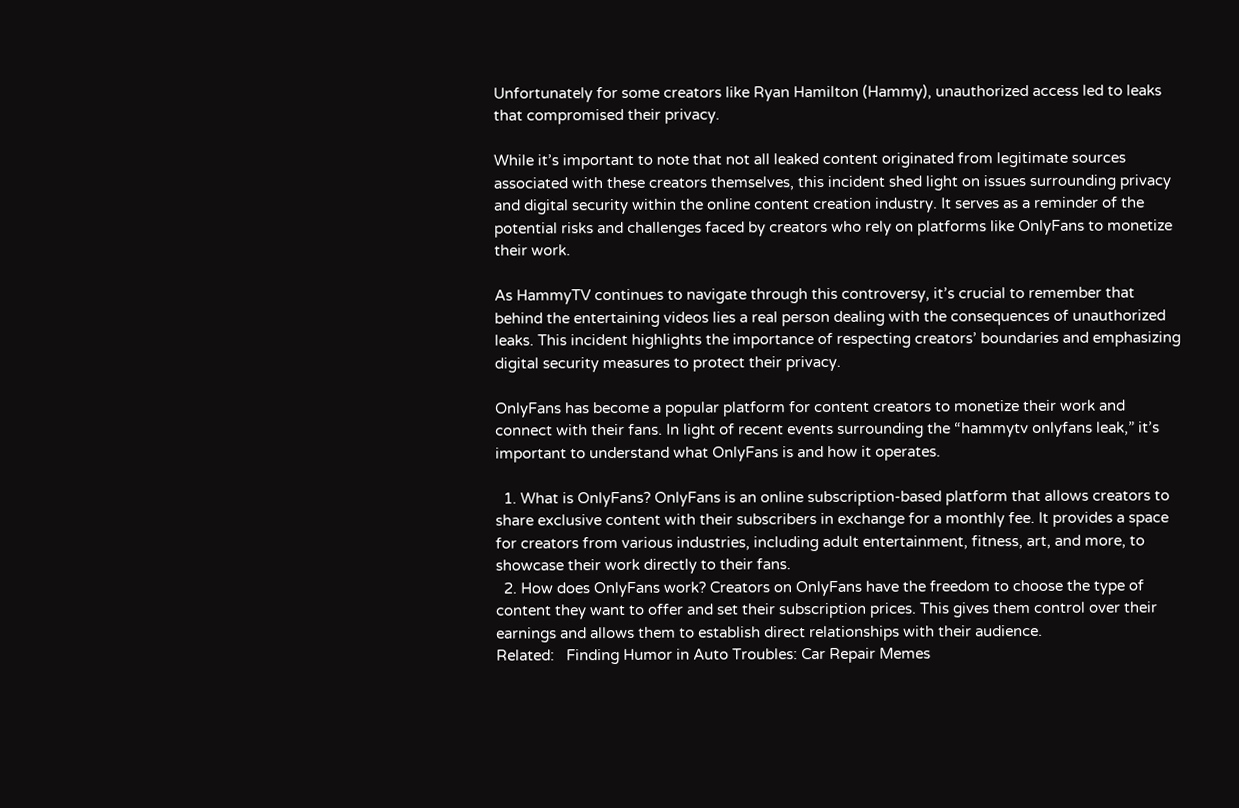Unfortunately for some creators like Ryan Hamilton (Hammy), unauthorized access led to leaks that compromised their privacy.

While it’s important to note that not all leaked content originated from legitimate sources associated with these creators themselves, this incident shed light on issues surrounding privacy and digital security within the online content creation industry. It serves as a reminder of the potential risks and challenges faced by creators who rely on platforms like OnlyFans to monetize their work.

As HammyTV continues to navigate through this controversy, it’s crucial to remember that behind the entertaining videos lies a real person dealing with the consequences of unauthorized leaks. This incident highlights the importance of respecting creators’ boundaries and emphasizing digital security measures to protect their privacy.

OnlyFans has become a popular platform for content creators to monetize their work and connect with their fans. In light of recent events surrounding the “hammytv onlyfans leak,” it’s important to understand what OnlyFans is and how it operates.

  1. What is OnlyFans? OnlyFans is an online subscription-based platform that allows creators to share exclusive content with their subscribers in exchange for a monthly fee. It provides a space for creators from various industries, including adult entertainment, fitness, art, and more, to showcase their work directly to their fans.
  2. How does OnlyFans work? Creators on OnlyFans have the freedom to choose the type of content they want to offer and set their subscription prices. This gives them control over their earnings and allows them to establish direct relationships with their audience.
Related:   Finding Humor in Auto Troubles: Car Repair Memes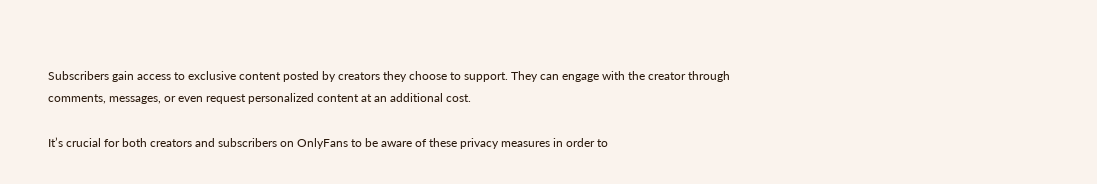Subscribers gain access to exclusive content posted by creators they choose to support. They can engage with the creator through comments, messages, or even request personalized content at an additional cost.

It’s crucial for both creators and subscribers on OnlyFans to be aware of these privacy measures in order to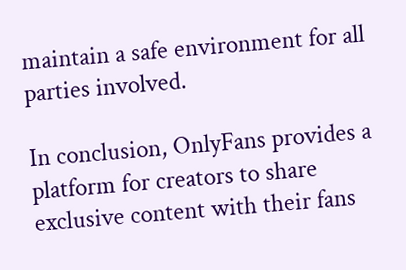maintain a safe environment for all parties involved.

In conclusion, OnlyFans provides a platform for creators to share exclusive content with their fans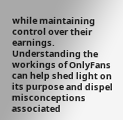while maintaining control over their earnings. Understanding the workings of OnlyFans can help shed light on its purpose and dispel misconceptions associated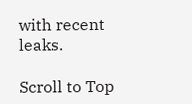with recent leaks.

Scroll to Top